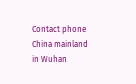Contact phone
China mainland in Wuhan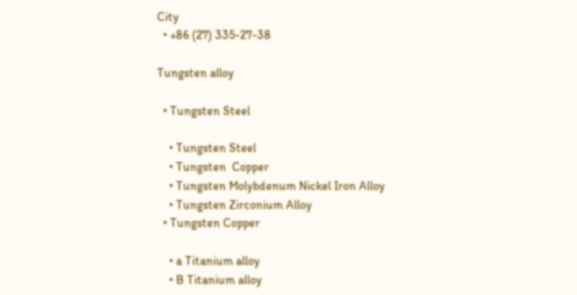City
  • +86 (27) 335-27-38

Tungsten alloy

  • Tungsten Steel

    • Tungsten Steel
    • Tungsten  Copper
    • Tungsten Molybdenum Nickel Iron Alloy
    • Tungsten Zirconium Alloy
  • Tungsten Copper

    • a Titanium alloy
    • B Titanium alloy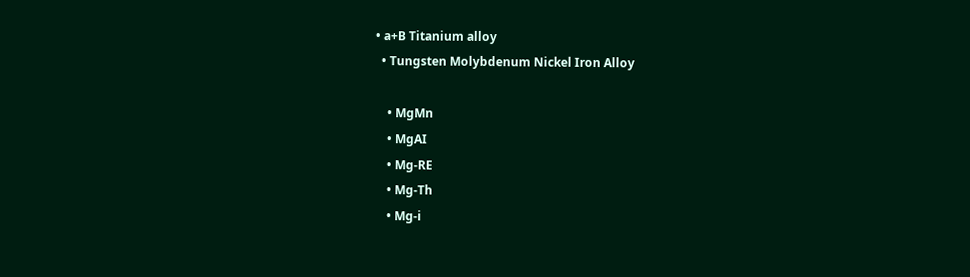• a+B Titanium alloy
  • Tungsten Molybdenum Nickel Iron Alloy

    • MgMn
    • MgAI
    • Mg-RE
    • Mg-Th
    • Mg-i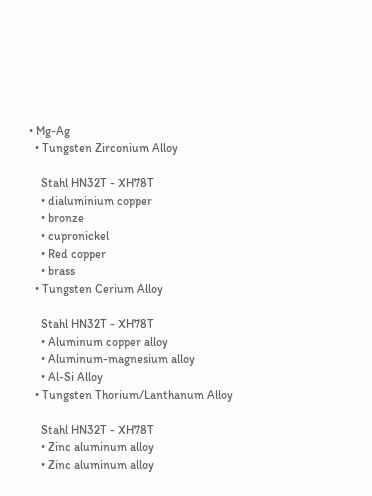• Mg-Ag
  • Tungsten Zirconium Alloy

    Stahl HN32T - XH78T
    • dialuminium copper
    • bronze
    • cupronickel
    • Red copper
    • brass
  • Tungsten Cerium Alloy

    Stahl HN32T - XH78T
    • Aluminum copper alloy
    • Aluminum-magnesium alloy
    • Al-Si Alloy
  • Tungsten Thorium/Lanthanum Alloy

    Stahl HN32T - XH78T
    • Zinc aluminum alloy
    • Zinc aluminum alloy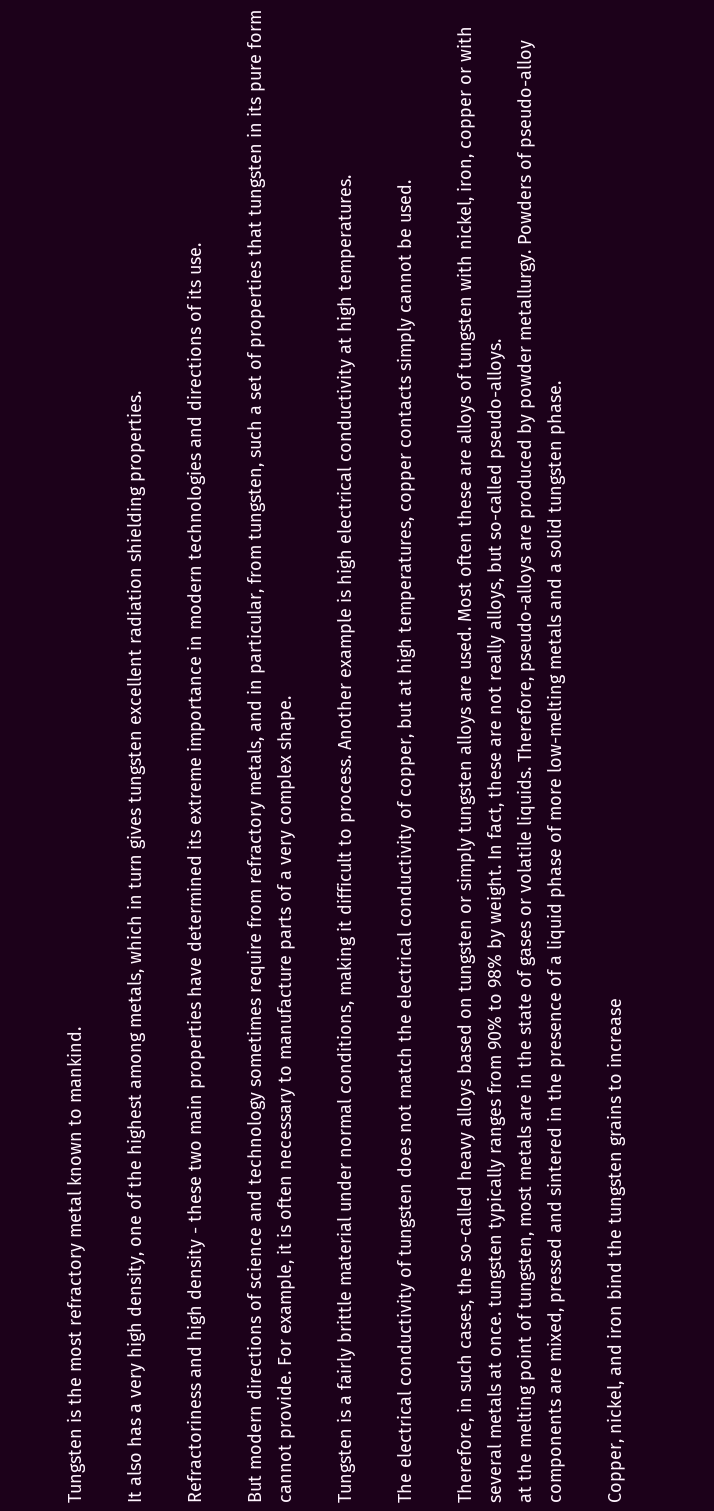Tungsten is the most refractory metal known to mankind.

It also has a very high density, one of the highest among metals, which in turn gives tungsten excellent radiation shielding properties.

Refractoriness and high density - these two main properties have determined its extreme importance in modern technologies and directions of its use.

But modern directions of science and technology sometimes require from refractory metals, and in particular, from tungsten, such a set of properties that tungsten in its pure form cannot provide. For example, it is often necessary to manufacture parts of a very complex shape.

Tungsten is a fairly brittle material under normal conditions, making it difficult to process. Another example is high electrical conductivity at high temperatures.

The electrical conductivity of tungsten does not match the electrical conductivity of copper, but at high temperatures, copper contacts simply cannot be used.

Therefore, in such cases, the so-called heavy alloys based on tungsten or simply tungsten alloys are used. Most often these are alloys of tungsten with nickel, iron, copper or with several metals at once. tungsten typically ranges from 90% to 98% by weight. In fact, these are not really alloys, but so-called pseudo-alloys.
at the melting point of tungsten, most metals are in the state of gases or volatile liquids. Therefore, pseudo-alloys are produced by powder metallurgy. Powders of pseudo-alloy components are mixed, pressed and sintered in the presence of a liquid phase of more low-melting metals and a solid tungsten phase.

Copper, nickel, and iron bind the tungsten grains to increase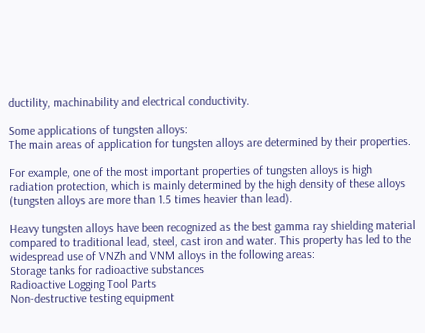ductility, machinability and electrical conductivity.

Some applications of tungsten alloys:
The main areas of application for tungsten alloys are determined by their properties.

For example, one of the most important properties of tungsten alloys is high radiation protection, which is mainly determined by the high density of these alloys (tungsten alloys are more than 1.5 times heavier than lead).

Heavy tungsten alloys have been recognized as the best gamma ray shielding material compared to traditional lead, steel, cast iron and water. This property has led to the widespread use of VNZh and VNM alloys in the following areas:
Storage tanks for radioactive substances
Radioactive Logging Tool Parts
Non-destructive testing equipment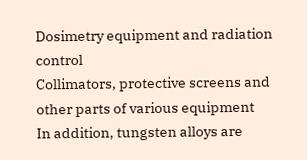Dosimetry equipment and radiation control
Collimators, protective screens and other parts of various equipment
In addition, tungsten alloys are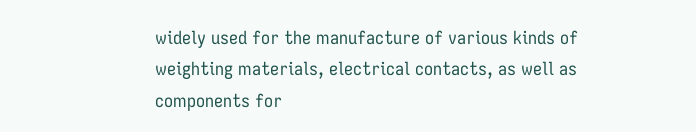widely used for the manufacture of various kinds of weighting materials, electrical contacts, as well as components for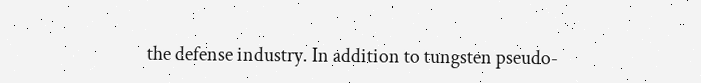the defense industry. In addition to tungsten pseudo-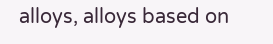alloys, alloys based on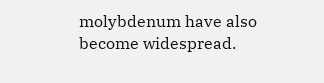molybdenum have also become widespread.